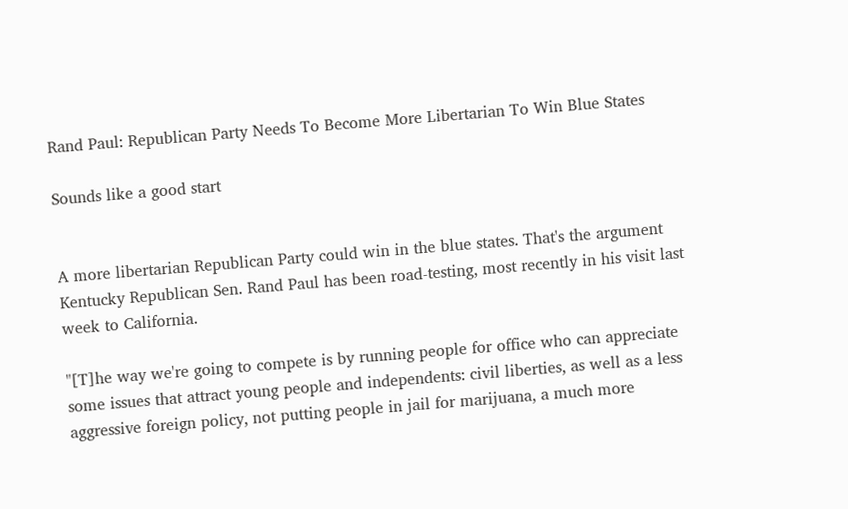Rand Paul: Republican Party Needs To Become More Libertarian To Win Blue States

Sounds like a good start


A more libertarian Republican Party could win in the blue states. That's the argument Kentucky Republican Sen. Rand Paul has been road-testing, most recently in his visit last week to California.

"[T]he way we're going to compete is by running people for office who can appreciate some issues that attract young people and independents: civil liberties, as well as a less aggressive foreign policy, not putting people in jail for marijuana, a much more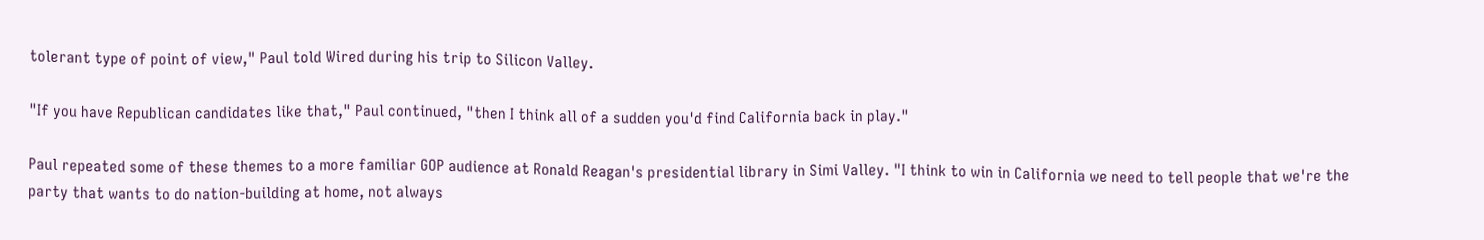tolerant type of point of view," Paul told Wired during his trip to Silicon Valley.

"If you have Republican candidates like that," Paul continued, "then I think all of a sudden you'd find California back in play."

Paul repeated some of these themes to a more familiar GOP audience at Ronald Reagan's presidential library in Simi Valley. "I think to win in California we need to tell people that we're the party that wants to do nation-building at home, not always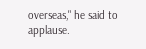overseas," he said to applause.